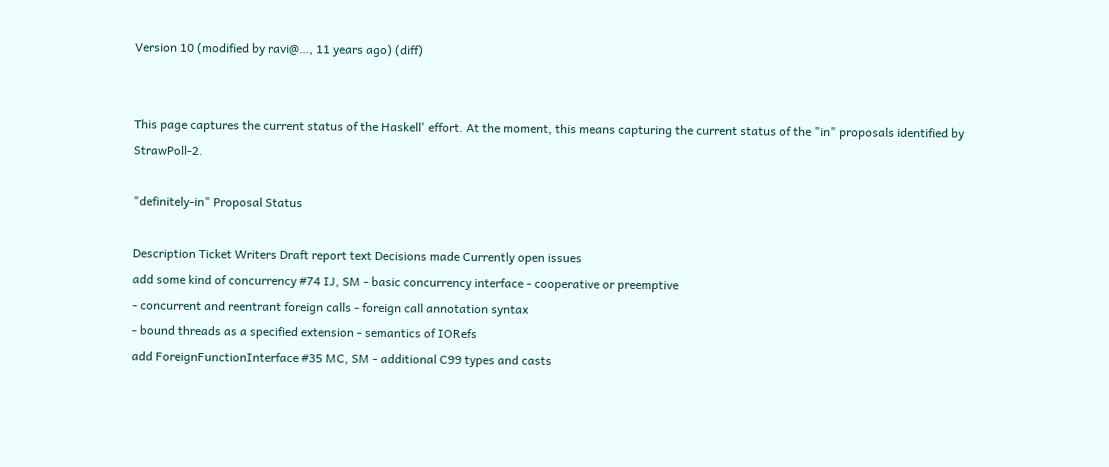Version 10 (modified by ravi@…, 11 years ago) (diff)


This page captures the current status of the Haskell' effort. At the moment, this means capturing the current status of the "in" proposals identified by StrawPoll-2.

"definitely-in" Proposal Status

Description Ticket Writers Draft report text Decisions made Currently open issues
add some kind of concurrency #74 IJ, SM - basic concurrency interface - cooperative or preemptive
- concurrent and reentrant foreign calls - foreign call annotation syntax
- bound threads as a specified extension - semantics of IORefs
add ForeignFunctionInterface #35 MC, SM - additional C99 types and casts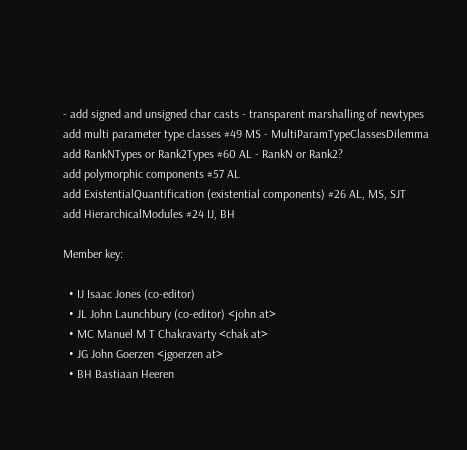- add signed and unsigned char casts - transparent marshalling of newtypes
add multi parameter type classes #49 MS - MultiParamTypeClassesDilemma
add RankNTypes or Rank2Types #60 AL - RankN or Rank2?
add polymorphic components #57 AL
add ExistentialQuantification (existential components) #26 AL, MS, SJT
add HierarchicalModules #24 IJ, BH

Member key:

  • IJ Isaac Jones (co-editor)
  • JL John Launchbury (co-editor) <john at>
  • MC Manuel M T Chakravarty <chak at>
  • JG John Goerzen <jgoerzen at>
  • BH Bastiaan Heeren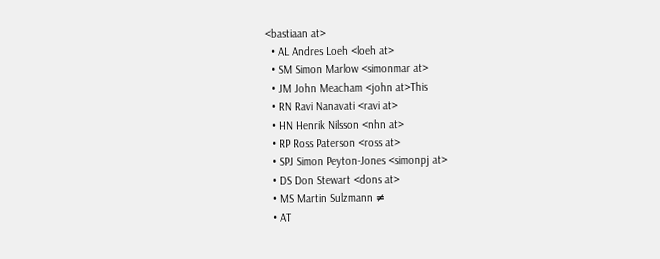<bastiaan at>
  • AL Andres Loeh <loeh at>
  • SM Simon Marlow <simonmar at>
  • JM John Meacham <john at>This
  • RN Ravi Nanavati <ravi at>
  • HN Henrik Nilsson <nhn at>
  • RP Ross Paterson <ross at>
  • SPJ Simon Peyton-Jones <simonpj at>
  • DS Don Stewart <dons at>
  • MS Martin Sulzmann ≠
  • AT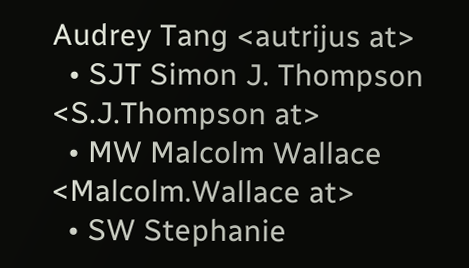Audrey Tang <autrijus at>
  • SJT Simon J. Thompson <S.J.Thompson at>
  • MW Malcolm Wallace <Malcolm.Wallace at>
  • SW Stephanie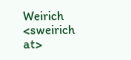Weirich <sweirich at>